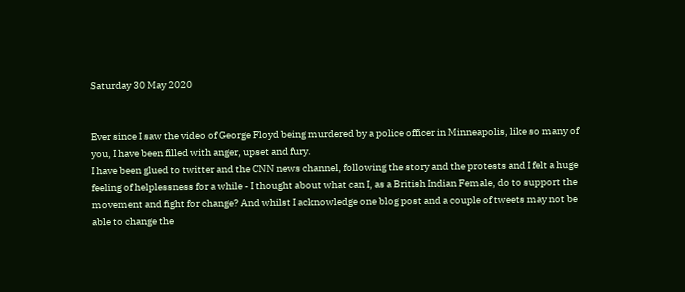Saturday 30 May 2020


Ever since I saw the video of George Floyd being murdered by a police officer in Minneapolis, like so many of you, I have been filled with anger, upset and fury.
I have been glued to twitter and the CNN news channel, following the story and the protests and I felt a huge feeling of helplessness for a while - I thought about what can I, as a British Indian Female, do to support the movement and fight for change? And whilst I acknowledge one blog post and a couple of tweets may not be able to change the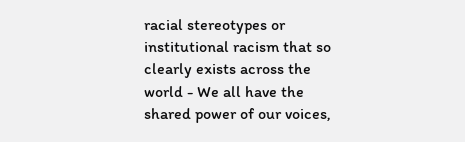racial stereotypes or institutional racism that so clearly exists across the world - We all have the shared power of our voices,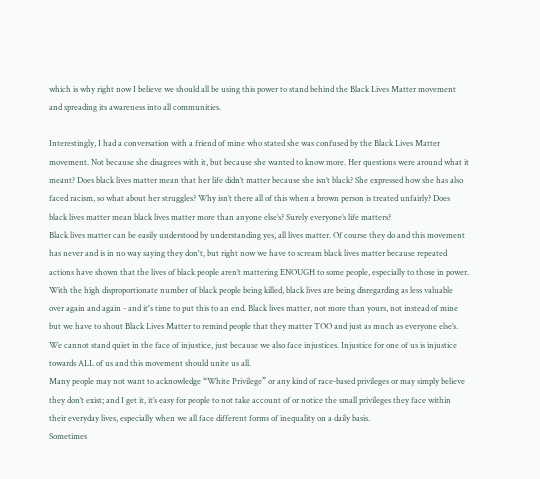which is why right now I believe we should all be using this power to stand behind the Black Lives Matter movement and spreading its awareness into all communities.

Interestingly, I had a conversation with a friend of mine who stated she was confused by the Black Lives Matter movement. Not because she disagrees with it, but because she wanted to know more. Her questions were around what it meant? Does black lives matter mean that her life didn’t matter because she isn’t black? She expressed how she has also faced racism, so what about her struggles? Why isn’t there all of this when a brown person is treated unfairly? Does black lives matter mean black lives matter more than anyone else’s? Surely everyone’s life matters?
Black lives matter can be easily understood by understanding yes, all lives matter. Of course they do and this movement has never and is in no way saying they don't, but right now we have to scream black lives matter because repeated actions have shown that the lives of black people aren’t mattering ENOUGH to some people, especially to those in power.
With the high disproportionate number of black people being killed, black lives are being disregarding as less valuable over again and again - and it's time to put this to an end. Black lives matter, not more than yours, not instead of mine but we have to shout Black Lives Matter to remind people that they matter TOO and just as much as everyone else’s. We cannot stand quiet in the face of injustice, just because we also face injustices. Injustice for one of us is injustice towards ALL of us and this movement should unite us all.
Many people may not want to acknowledge “White Privilege” or any kind of race-based privileges or may simply believe they don’t exist; and I get it, it’s easy for people to not take account of or notice the small privileges they face within their everyday lives, especially when we all face different forms of inequality on a daily basis.
Sometimes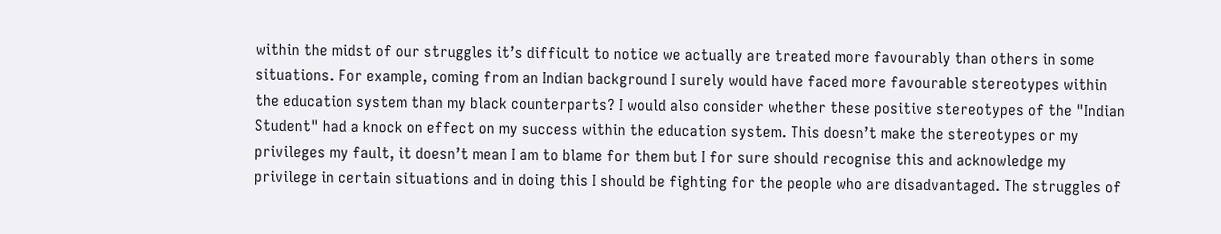within the midst of our struggles it’s difficult to notice we actually are treated more favourably than others in some situations. For example, coming from an Indian background I surely would have faced more favourable stereotypes within the education system than my black counterparts? I would also consider whether these positive stereotypes of the "Indian Student" had a knock on effect on my success within the education system. This doesn’t make the stereotypes or my privileges my fault, it doesn’t mean I am to blame for them but I for sure should recognise this and acknowledge my privilege in certain situations and in doing this I should be fighting for the people who are disadvantaged. The struggles of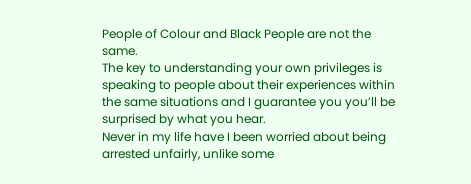People of Colour and Black People are not the same.
The key to understanding your own privileges is speaking to people about their experiences within the same situations and I guarantee you you’ll be surprised by what you hear.
Never in my life have I been worried about being arrested unfairly, unlike some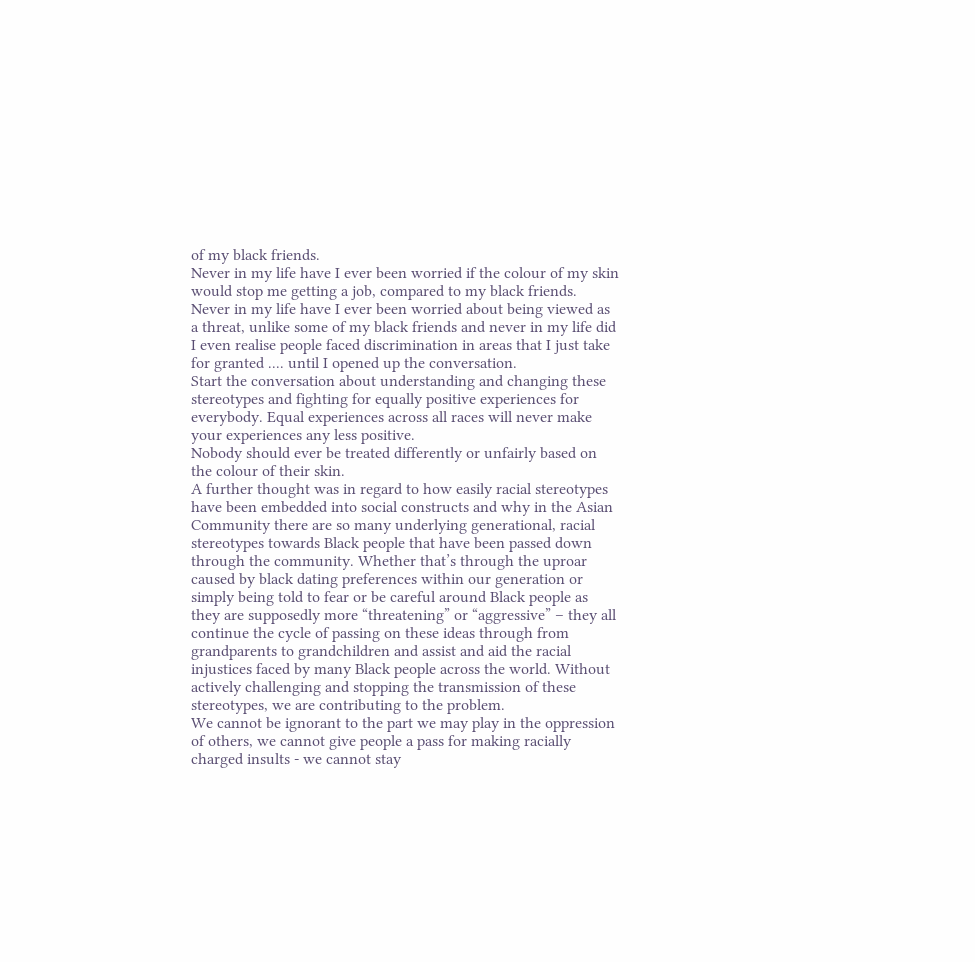of my black friends.
Never in my life have I ever been worried if the colour of my skin would stop me getting a job, compared to my black friends.
Never in my life have I ever been worried about being viewed as a threat, unlike some of my black friends and never in my life did I even realise people faced discrimination in areas that I just take for granted .... until I opened up the conversation.
Start the conversation about understanding and changing these stereotypes and fighting for equally positive experiences for everybody. Equal experiences across all races will never make your experiences any less positive.
Nobody should ever be treated differently or unfairly based on the colour of their skin.
A further thought was in regard to how easily racial stereotypes have been embedded into social constructs and why in the Asian Community there are so many underlying generational, racial stereotypes towards Black people that have been passed down through the community. Whether that’s through the uproar caused by black dating preferences within our generation or simply being told to fear or be careful around Black people as they are supposedly more “threatening” or “aggressive” – they all continue the cycle of passing on these ideas through from grandparents to grandchildren and assist and aid the racial injustices faced by many Black people across the world. Without actively challenging and stopping the transmission of these stereotypes, we are contributing to the problem.
We cannot be ignorant to the part we may play in the oppression of others, we cannot give people a pass for making racially charged insults - we cannot stay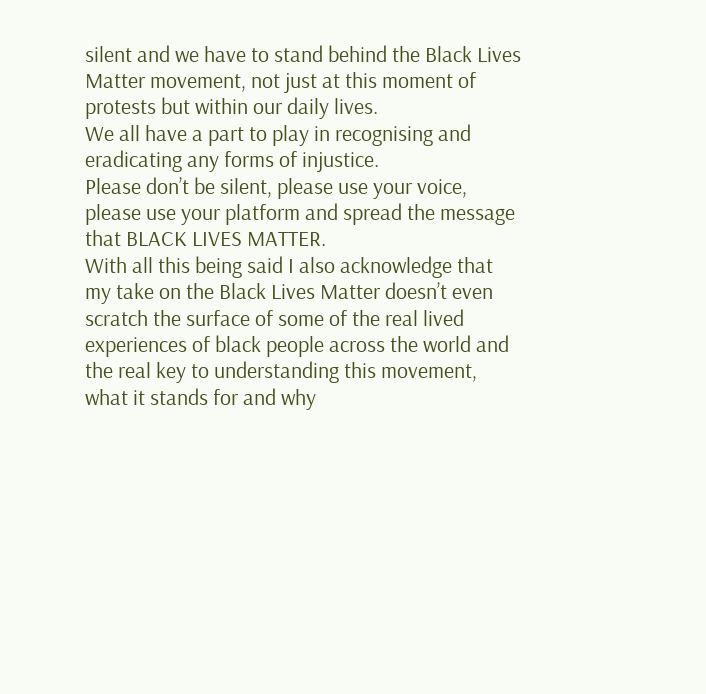silent and we have to stand behind the Black Lives Matter movement, not just at this moment of protests but within our daily lives.
We all have a part to play in recognising and eradicating any forms of injustice.
Please don’t be silent, please use your voice, please use your platform and spread the message that BLACK LIVES MATTER.
With all this being said I also acknowledge that my take on the Black Lives Matter doesn’t even scratch the surface of some of the real lived experiences of black people across the world and the real key to understanding this movement, what it stands for and why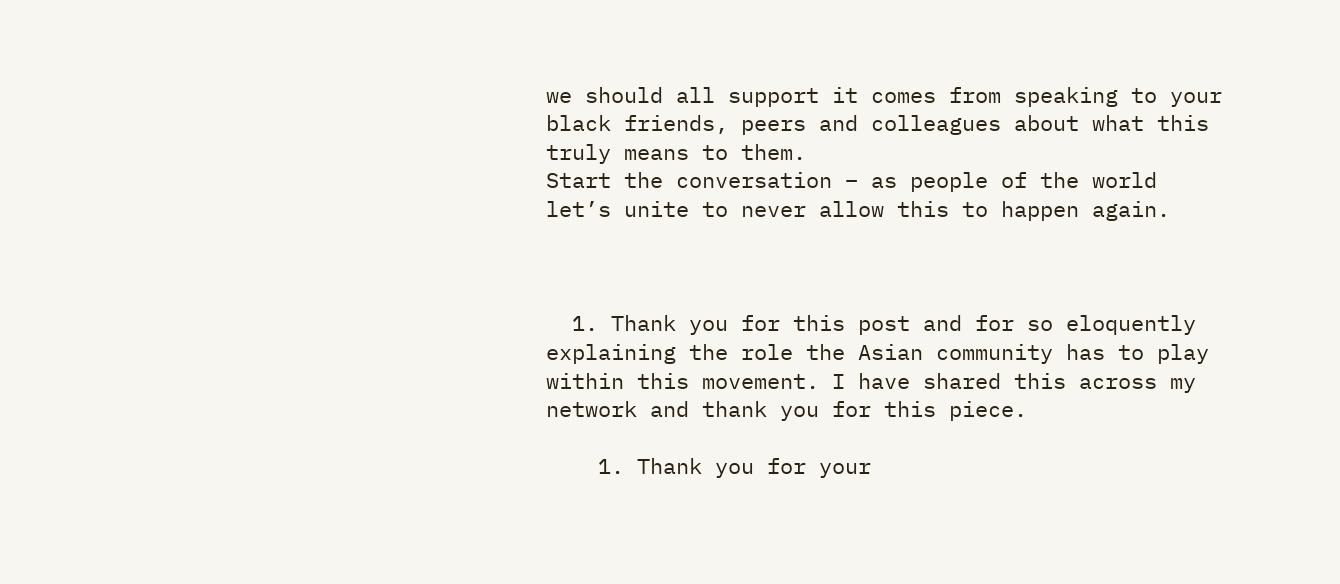we should all support it comes from speaking to your black friends, peers and colleagues about what this truly means to them.
Start the conversation – as people of the world let’s unite to never allow this to happen again.



  1. Thank you for this post and for so eloquently explaining the role the Asian community has to play within this movement. I have shared this across my network and thank you for this piece.

    1. Thank you for your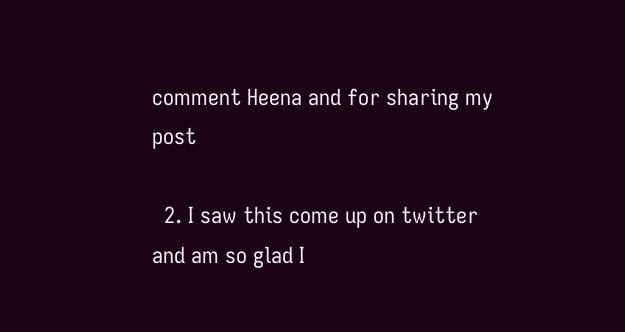comment Heena and for sharing my post

  2. I saw this come up on twitter and am so glad I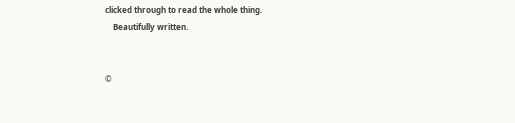clicked through to read the whole thing.
    Beautifully written.


©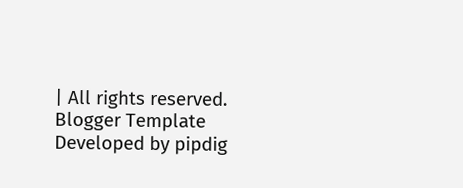| All rights reserved.
Blogger Template Developed by pipdig